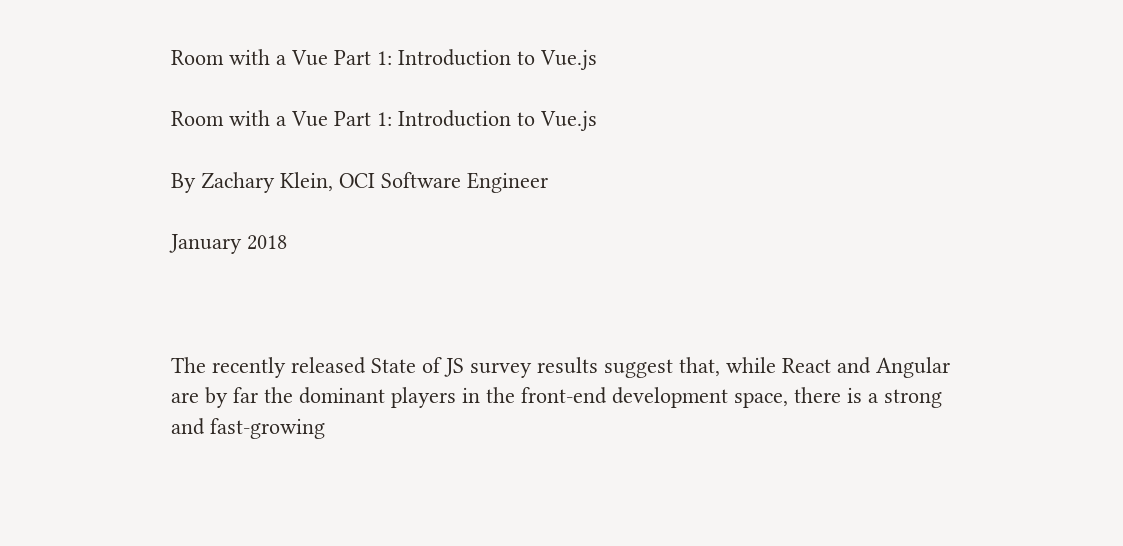Room with a Vue Part 1: Introduction to Vue.js

Room with a Vue Part 1: Introduction to Vue.js

By Zachary Klein, OCI Software Engineer

January 2018



The recently released State of JS survey results suggest that, while React and Angular are by far the dominant players in the front-end development space, there is a strong and fast-growing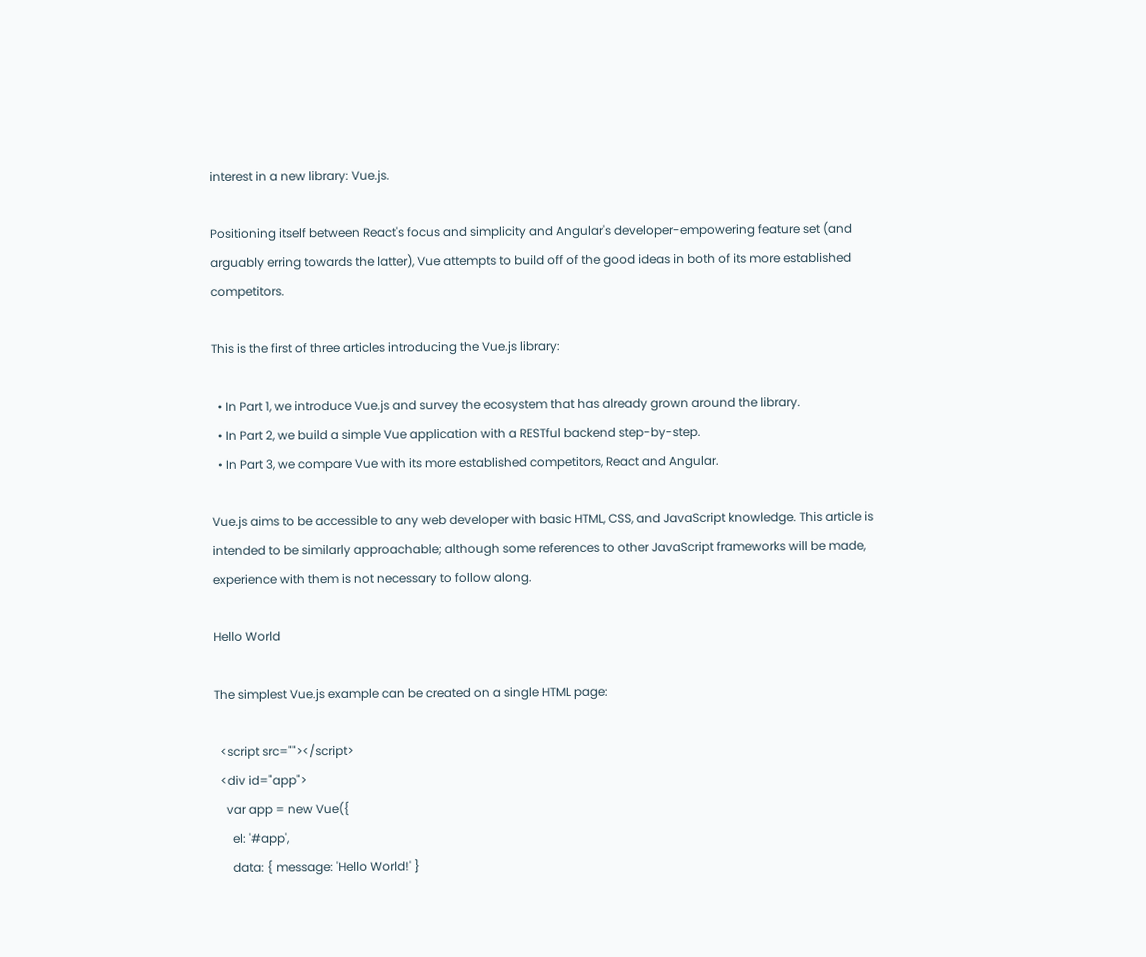interest in a new library: Vue.js.

Positioning itself between React's focus and simplicity and Angular's developer-empowering feature set (and arguably erring towards the latter), Vue attempts to build off of the good ideas in both of its more established competitors.

This is the first of three articles introducing the Vue.js library:

  • In Part 1, we introduce Vue.js and survey the ecosystem that has already grown around the library.
  • In Part 2, we build a simple Vue application with a RESTful backend step-by-step.
  • In Part 3, we compare Vue with its more established competitors, React and Angular.

Vue.js aims to be accessible to any web developer with basic HTML, CSS, and JavaScript knowledge. This article is intended to be similarly approachable; although some references to other JavaScript frameworks will be made, experience with them is not necessary to follow along.

Hello World

The simplest Vue.js example can be created on a single HTML page:

  <script src=""></script>
  <div id="app">
    var app = new Vue({
      el: '#app',
      data: { message: 'Hello World!' }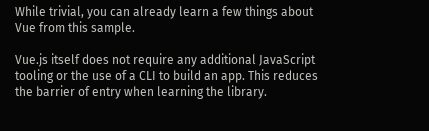While trivial, you can already learn a few things about Vue from this sample.

Vue.js itself does not require any additional JavaScript tooling or the use of a CLI to build an app. This reduces the barrier of entry when learning the library.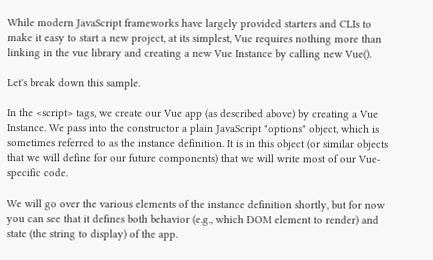While modern JavaScript frameworks have largely provided starters and CLIs to make it easy to start a new project, at its simplest, Vue requires nothing more than linking in the vue library and creating a new Vue Instance by calling new Vue().

Let's break down this sample.

In the <script> tags, we create our Vue app (as described above) by creating a Vue Instance. We pass into the constructor a plain JavaScript "options" object, which is sometimes referred to as the instance definition. It is in this object (or similar objects that we will define for our future components) that we will write most of our Vue-specific code.

We will go over the various elements of the instance definition shortly, but for now you can see that it defines both behavior (e.g., which DOM element to render) and state (the string to display) of the app.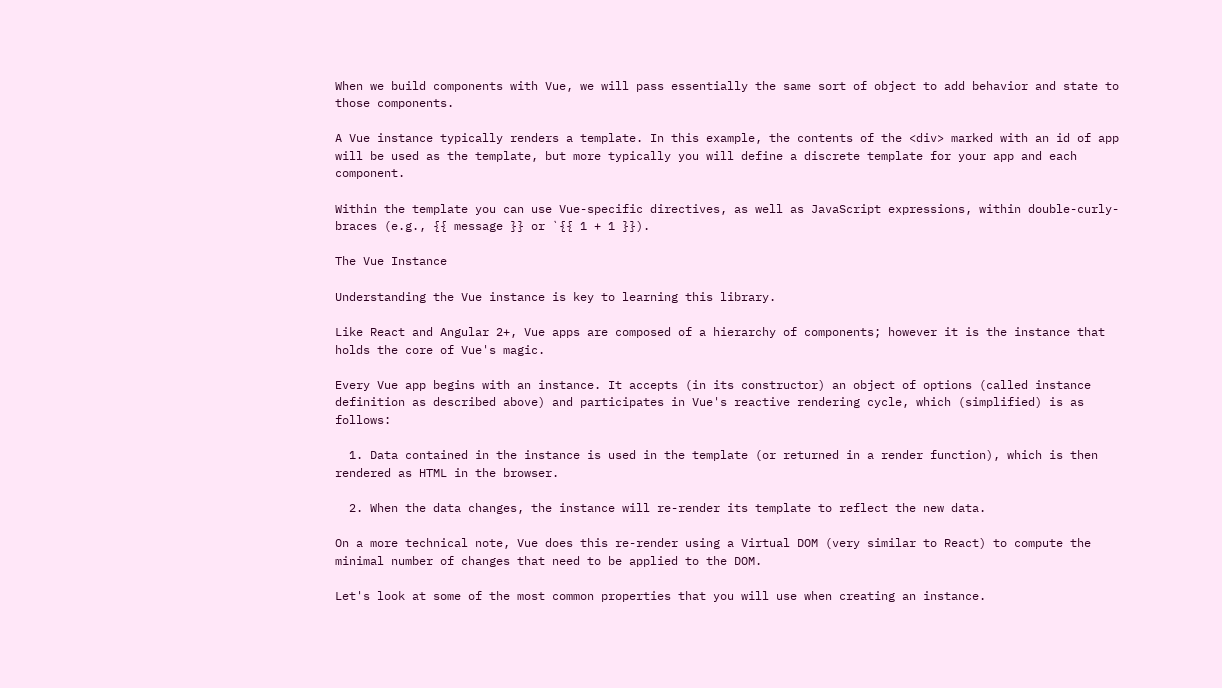When we build components with Vue, we will pass essentially the same sort of object to add behavior and state to those components.

A Vue instance typically renders a template. In this example, the contents of the <div> marked with an id of app will be used as the template, but more typically you will define a discrete template for your app and each component.

Within the template you can use Vue-specific directives, as well as JavaScript expressions, within double-curly-braces (e.g., {{ message }} or `{{ 1 + 1 }}).

The Vue Instance

Understanding the Vue instance is key to learning this library.

Like React and Angular 2+, Vue apps are composed of a hierarchy of components; however it is the instance that holds the core of Vue's magic.

Every Vue app begins with an instance. It accepts (in its constructor) an object of options (called instance definition as described above) and participates in Vue's reactive rendering cycle, which (simplified) is as follows:

  1. Data contained in the instance is used in the template (or returned in a render function), which is then rendered as HTML in the browser.

  2. When the data changes, the instance will re-render its template to reflect the new data.

On a more technical note, Vue does this re-render using a Virtual DOM (very similar to React) to compute the minimal number of changes that need to be applied to the DOM.

Let's look at some of the most common properties that you will use when creating an instance.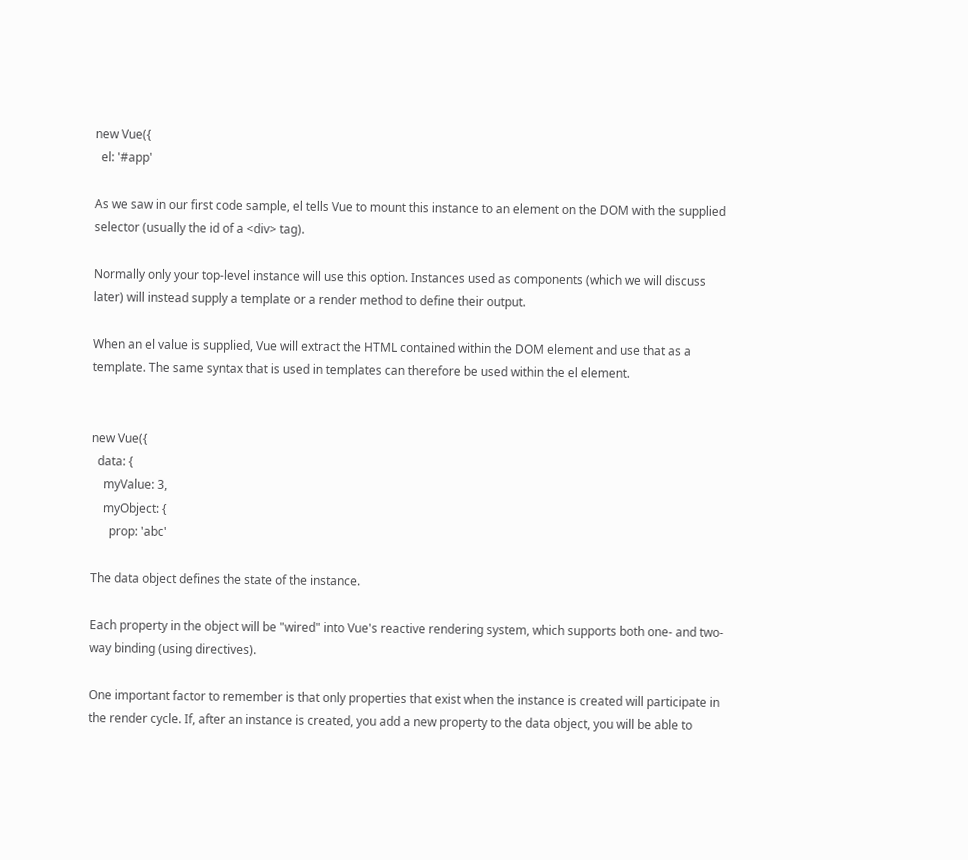new Vue({
  el: '#app'

As we saw in our first code sample, el tells Vue to mount this instance to an element on the DOM with the supplied selector (usually the id of a <div> tag).

Normally only your top-level instance will use this option. Instances used as components (which we will discuss later) will instead supply a template or a render method to define their output.

When an el value is supplied, Vue will extract the HTML contained within the DOM element and use that as a template. The same syntax that is used in templates can therefore be used within the el element.


new Vue({
  data: {
    myValue: 3,
    myObject: {
      prop: 'abc'

The data object defines the state of the instance.

Each property in the object will be "wired" into Vue's reactive rendering system, which supports both one- and two-way binding (using directives).

One important factor to remember is that only properties that exist when the instance is created will participate in the render cycle. If, after an instance is created, you add a new property to the data object, you will be able to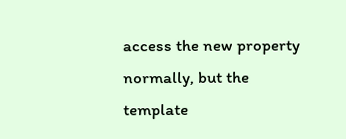access the new property normally, but the template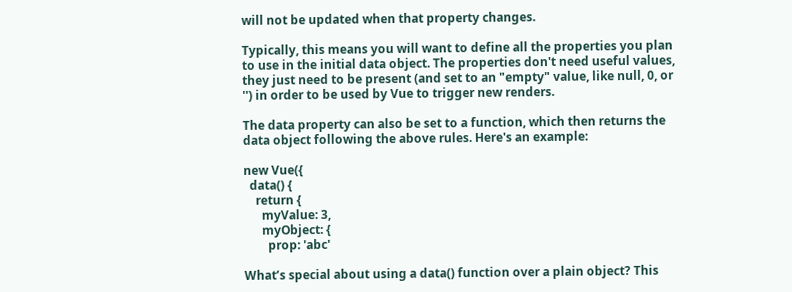will not be updated when that property changes.

Typically, this means you will want to define all the properties you plan to use in the initial data object. The properties don't need useful values, they just need to be present (and set to an "empty" value, like null, 0, or '') in order to be used by Vue to trigger new renders.

The data property can also be set to a function, which then returns the data object following the above rules. Here's an example:

new Vue({
  data() {
    return {
      myValue: 3,
      myObject: {
        prop: 'abc'

What’s special about using a data() function over a plain object? This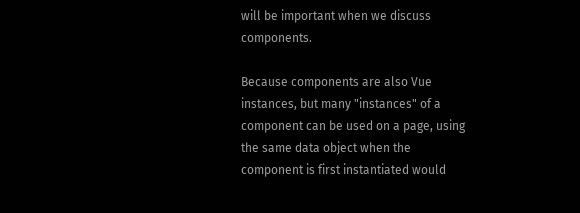will be important when we discuss components.

Because components are also Vue instances, but many "instances" of a component can be used on a page, using the same data object when the component is first instantiated would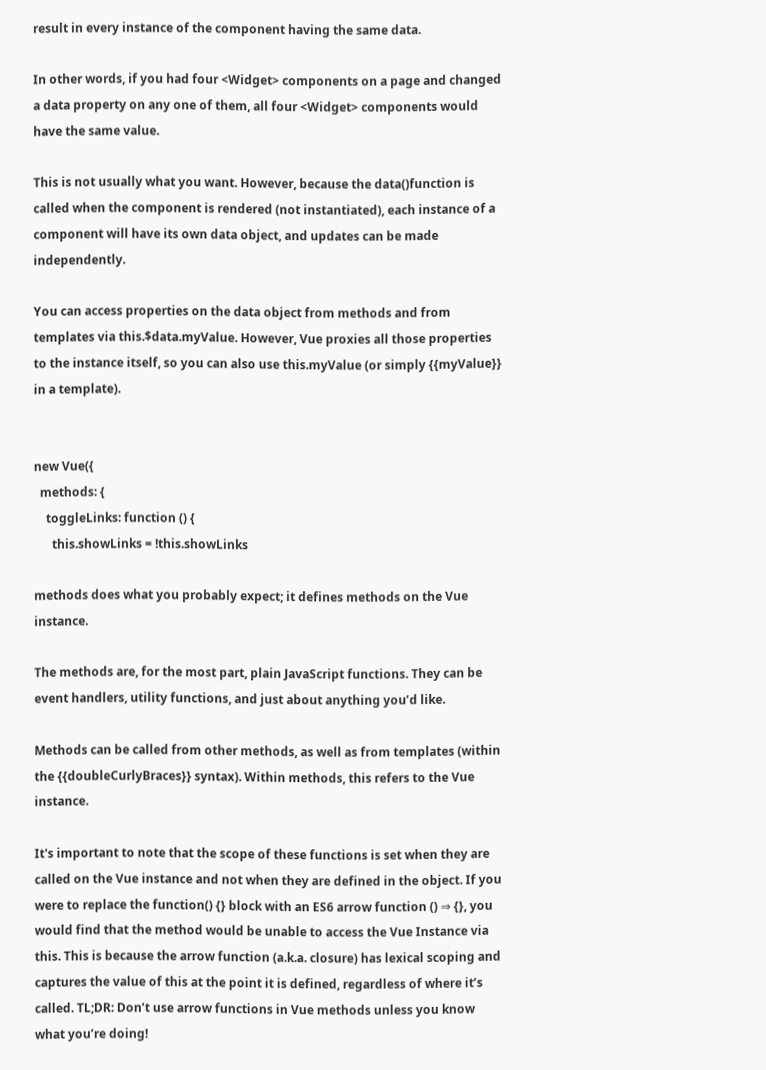result in every instance of the component having the same data.

In other words, if you had four <Widget> components on a page and changed a data property on any one of them, all four <Widget> components would have the same value.

This is not usually what you want. However, because the data()function is called when the component is rendered (not instantiated), each instance of a component will have its own data object, and updates can be made independently.

You can access properties on the data object from methods and from templates via this.$data.myValue. However, Vue proxies all those properties to the instance itself, so you can also use this.myValue (or simply {{myValue}} in a template).


new Vue({
  methods: {
    toggleLinks: function () {
      this.showLinks = !this.showLinks

methods does what you probably expect; it defines methods on the Vue instance.

The methods are, for the most part, plain JavaScript functions. They can be event handlers, utility functions, and just about anything you’d like.

Methods can be called from other methods, as well as from templates (within the {{doubleCurlyBraces}} syntax). Within methods, this refers to the Vue instance.

It's important to note that the scope of these functions is set when they are called on the Vue instance and not when they are defined in the object. If you were to replace the function() {} block with an ES6 arrow function () ⇒ {}, you would find that the method would be unable to access the Vue Instance via this. This is because the arrow function (a.k.a. closure) has lexical scoping and captures the value of this at the point it is defined, regardless of where it’s called. TL;DR: Don’t use arrow functions in Vue methods unless you know what you’re doing!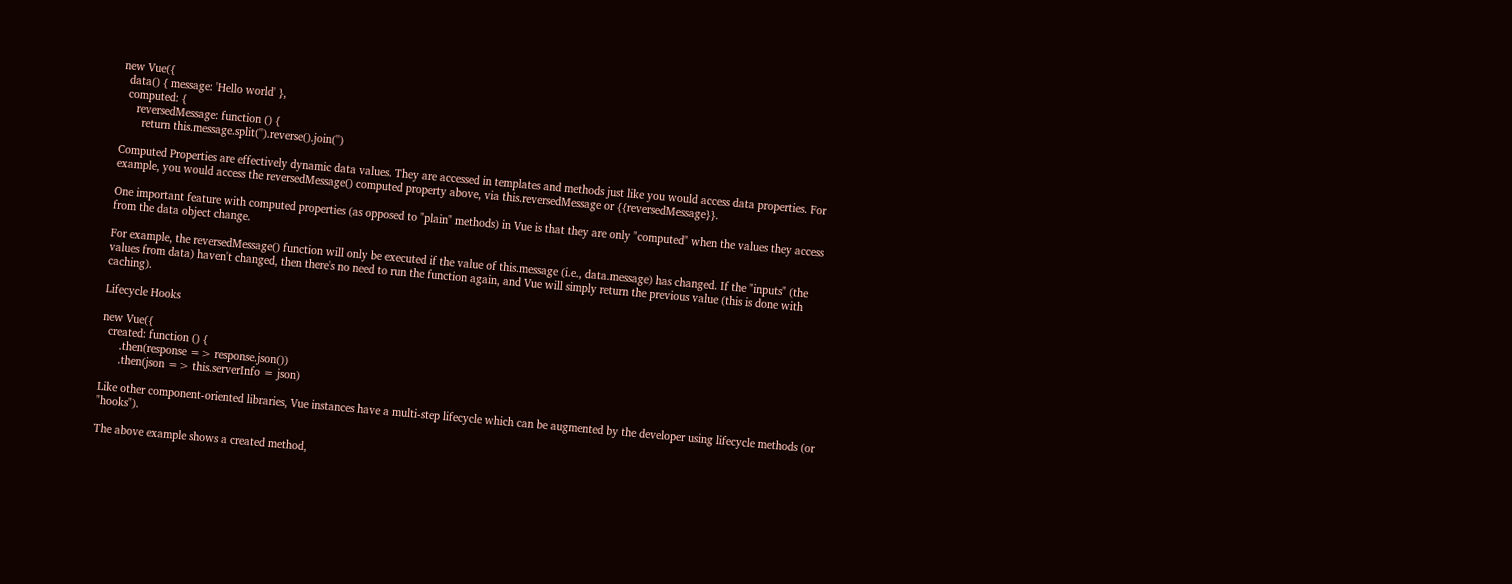new Vue({
  data() { message: 'Hello world' },
  computed: {
     reversedMessage: function () {
       return this.message.split('').reverse().join('')

Computed Properties are effectively dynamic data values. They are accessed in templates and methods just like you would access data properties. For example, you would access the reversedMessage() computed property above, via this.reversedMessage or {{reversedMessage}}.

One important feature with computed properties (as opposed to "plain" methods) in Vue is that they are only "computed" when the values they access from the data object change.

For example, the reversedMessage() function will only be executed if the value of this.message (i.e., data.message) has changed. If the "inputs" (the values from data) haven't changed, then there's no need to run the function again, and Vue will simply return the previous value (this is done with caching).

Lifecycle Hooks

new Vue({
  created: function () {
      .then(response => response.json())
      .then(json => this.serverInfo = json)

Like other component-oriented libraries, Vue instances have a multi-step lifecycle which can be augmented by the developer using lifecycle methods (or "hooks").

The above example shows a created method,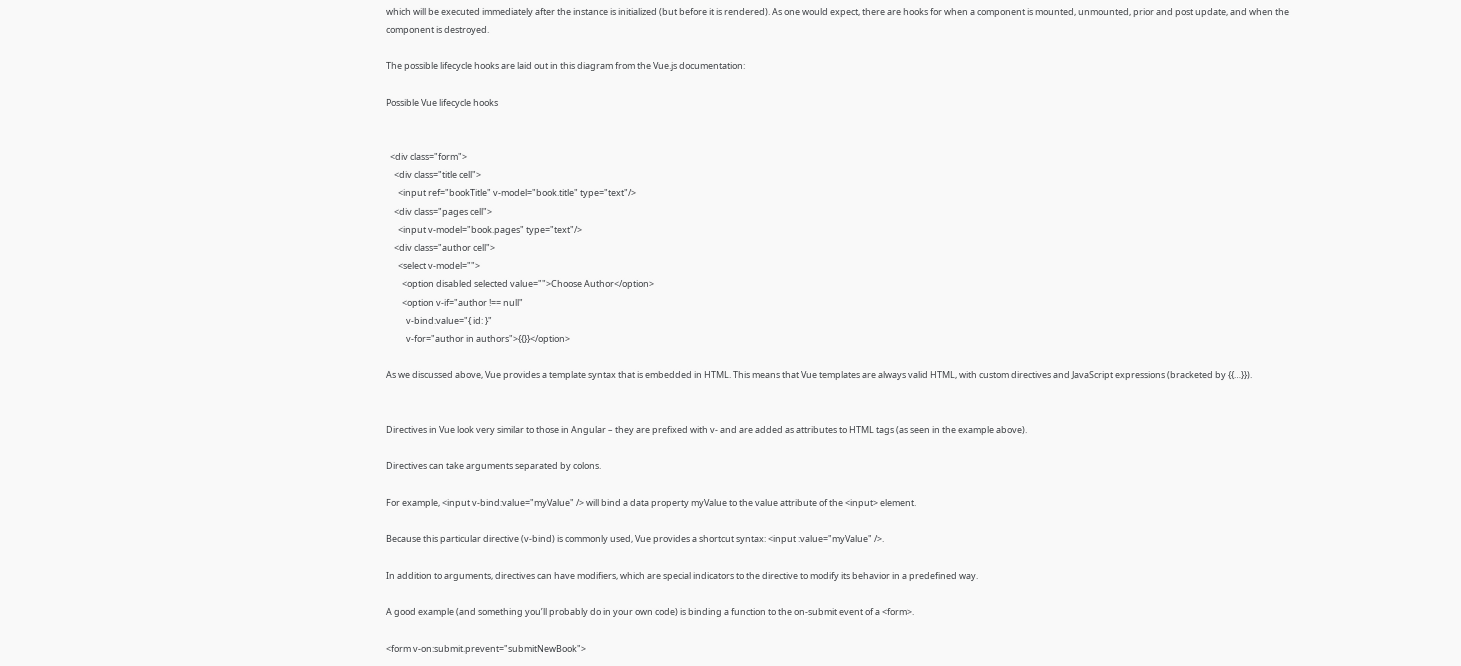which will be executed immediately after the instance is initialized (but before it is rendered). As one would expect, there are hooks for when a component is mounted, unmounted, prior and post update, and when the component is destroyed.

The possible lifecycle hooks are laid out in this diagram from the Vue.js documentation:

Possible Vue lifecycle hooks


  <div class="form">
    <div class="title cell">
      <input ref="bookTitle" v-model="book.title" type="text"/>
    <div class="pages cell">
      <input v-model="book.pages" type="text"/>
    <div class="author cell">
      <select v-model="">
        <option disabled selected value="">Choose Author</option>
        <option v-if="author !== null"
          v-bind:value="{ id: }"
          v-for="author in authors">{{}}</option>

As we discussed above, Vue provides a template syntax that is embedded in HTML. This means that Vue templates are always valid HTML, with custom directives and JavaScript expressions (bracketed by {{…}}).


Directives in Vue look very similar to those in Angular – they are prefixed with v- and are added as attributes to HTML tags (as seen in the example above).

Directives can take arguments separated by colons.

For example, <input v-bind:value="myValue" /> will bind a data property myValue to the value attribute of the <input> element.

Because this particular directive (v-bind) is commonly used, Vue provides a shortcut syntax: <input :value="myValue" />.

In addition to arguments, directives can have modifiers, which are special indicators to the directive to modify its behavior in a predefined way.

A good example (and something you’ll probably do in your own code) is binding a function to the on-submit event of a <form>.

<form v-on:submit.prevent="submitNewBook">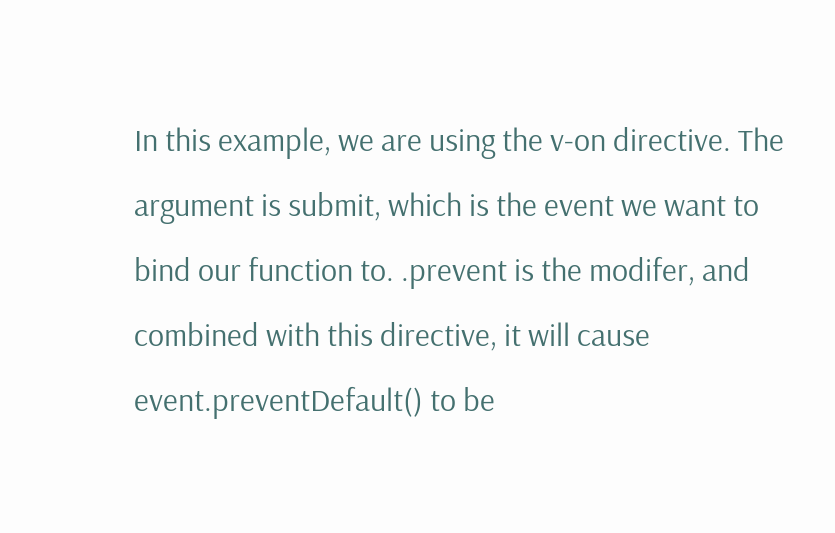In this example, we are using the v-on directive. The argument is submit, which is the event we want to bind our function to. .prevent is the modifer, and combined with this directive, it will cause event.preventDefault() to be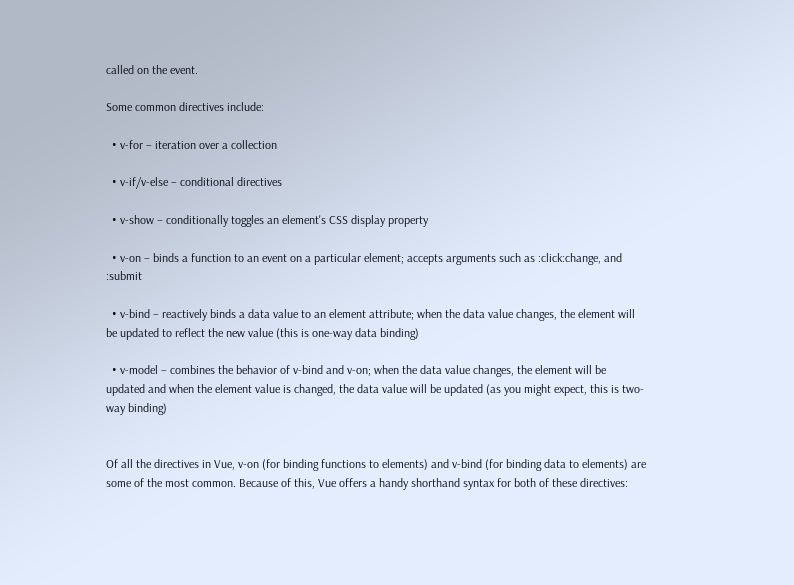called on the event.

Some common directives include:

  • v-for – iteration over a collection

  • v-if/v-else – conditional directives

  • v-show – conditionally toggles an element's CSS display property

  • v-on – binds a function to an event on a particular element; accepts arguments such as :click:change, and :submit

  • v-bind – reactively binds a data value to an element attribute; when the data value changes, the element will be updated to reflect the new value (this is one-way data binding)

  • v-model – combines the behavior of v-bind and v-on; when the data value changes, the element will be updated and when the element value is changed, the data value will be updated (as you might expect, this is two-way binding)


Of all the directives in Vue, v-on (for binding functions to elements) and v-bind (for binding data to elements) are some of the most common. Because of this, Vue offers a handy shorthand syntax for both of these directives: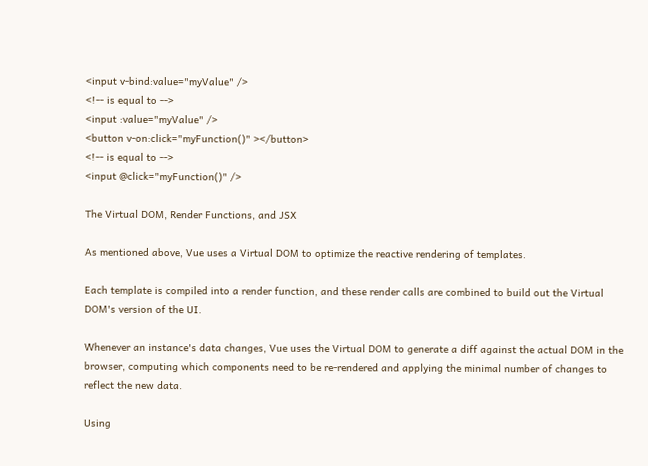<input v-bind:value="myValue" />
<!-- is equal to -->
<input :value="myValue" />
<button v-on:click="myFunction()" ></button>
<!-- is equal to -->
<input @click="myFunction()" />

The Virtual DOM, Render Functions, and JSX

As mentioned above, Vue uses a Virtual DOM to optimize the reactive rendering of templates.

Each template is compiled into a render function, and these render calls are combined to build out the Virtual DOM's version of the UI.

Whenever an instance's data changes, Vue uses the Virtual DOM to generate a diff against the actual DOM in the browser, computing which components need to be re-rendered and applying the minimal number of changes to reflect the new data.

Using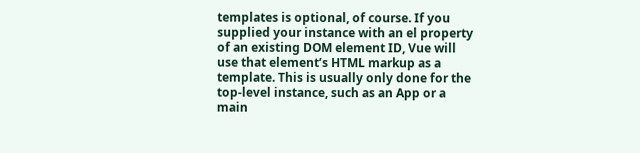templates is optional, of course. If you supplied your instance with an el property of an existing DOM element ID, Vue will use that element’s HTML markup as a template. This is usually only done for the top-level instance, such as an App or a main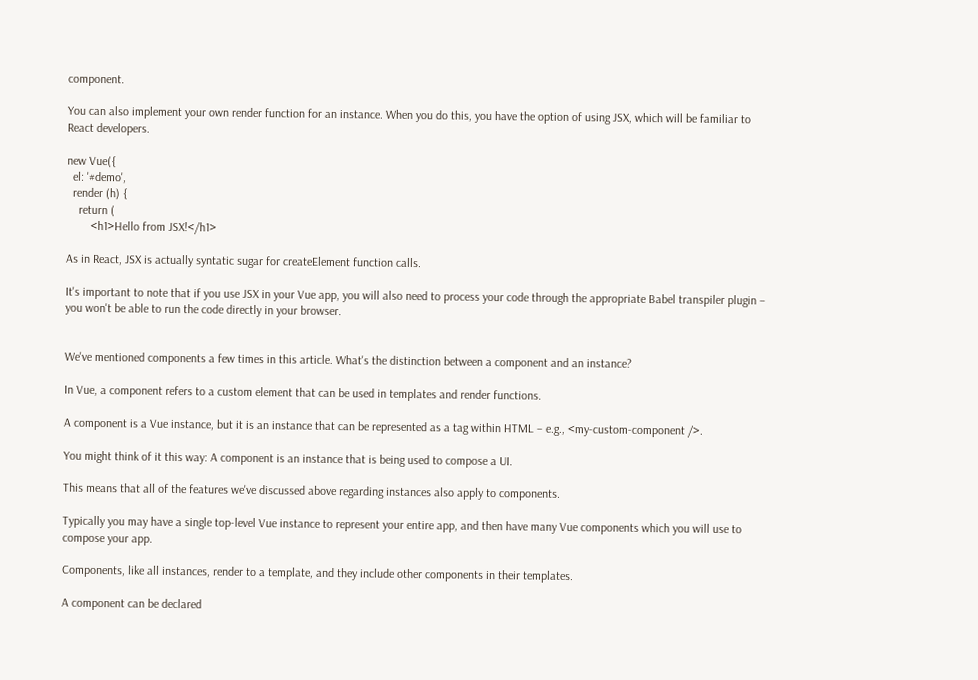component.

You can also implement your own render function for an instance. When you do this, you have the option of using JSX, which will be familiar to React developers.

new Vue({
  el: '#demo',
  render (h) {
    return (
        <h1>Hello from JSX!</h1>

As in React, JSX is actually syntatic sugar for createElement function calls.

It's important to note that if you use JSX in your Vue app, you will also need to process your code through the appropriate Babel transpiler plugin – you won't be able to run the code directly in your browser.


We've mentioned components a few times in this article. What's the distinction between a component and an instance?

In Vue, a component refers to a custom element that can be used in templates and render functions.

A component is a Vue instance, but it is an instance that can be represented as a tag within HTML – e.g., <my-custom-component />.

You might think of it this way: A component is an instance that is being used to compose a UI.

This means that all of the features we've discussed above regarding instances also apply to components.

Typically you may have a single top-level Vue instance to represent your entire app, and then have many Vue components which you will use to compose your app.

Components, like all instances, render to a template, and they include other components in their templates.

A component can be declared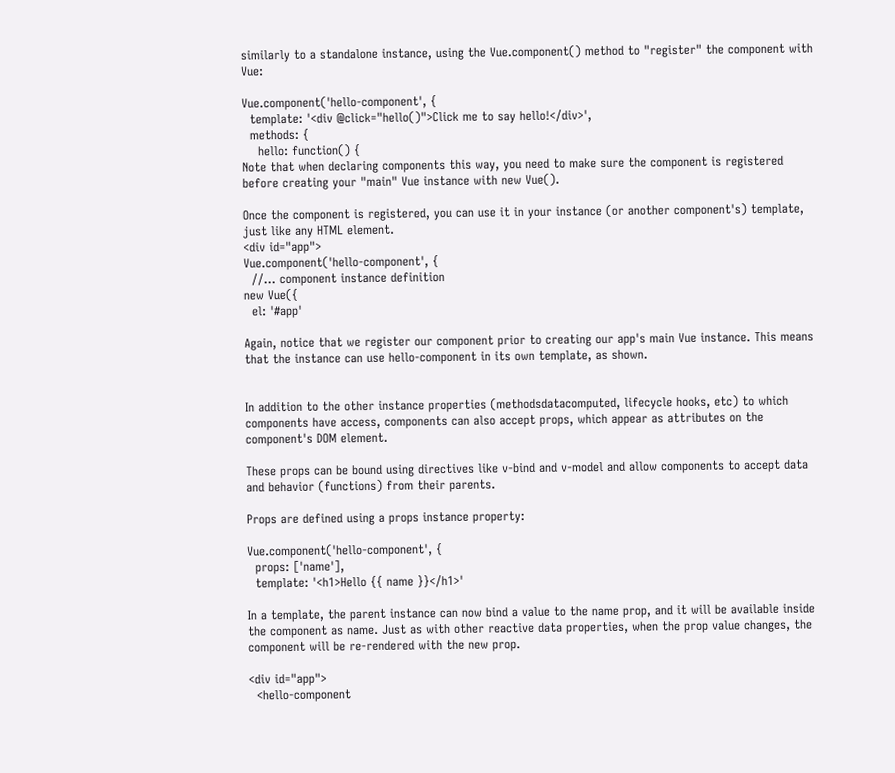similarly to a standalone instance, using the Vue.component() method to "register" the component with Vue:

Vue.component('hello-component', {
  template: '<div @click="hello()">Click me to say hello!</div>',
  methods: {
    hello: function() {
Note that when declaring components this way, you need to make sure the component is registered before creating your "main" Vue instance with new Vue().

Once the component is registered, you can use it in your instance (or another component's) template, just like any HTML element.
<div id="app">
Vue.component('hello-component', {
  //... component instance definition
new Vue({
  el: '#app'

Again, notice that we register our component prior to creating our app's main Vue instance. This means that the instance can use hello-component in its own template, as shown.


In addition to the other instance properties (methodsdatacomputed, lifecycle hooks, etc) to which components have access, components can also accept props, which appear as attributes on the component's DOM element.

These props can be bound using directives like v-bind and v-model and allow components to accept data and behavior (functions) from their parents.

Props are defined using a props instance property:

Vue.component('hello-component', {
  props: ['name'],
  template: '<h1>Hello {{ name }}</h1>'

In a template, the parent instance can now bind a value to the name prop, and it will be available inside the component as name. Just as with other reactive data properties, when the prop value changes, the component will be re-rendered with the new prop.

<div id="app">
  <hello-component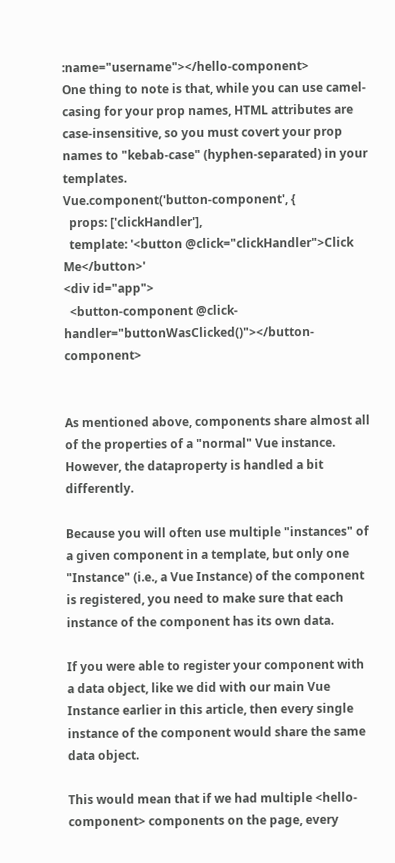:name="username"></hello-component>
One thing to note is that, while you can use camel-casing for your prop names, HTML attributes are case-insensitive, so you must covert your prop names to "kebab-case" (hyphen-separated) in your templates.
Vue.component('button-component', {
  props: ['clickHandler'],
  template: '<button @click="clickHandler">Click Me</button>'
<div id="app">
  <button-component @click-handler="buttonWasClicked()"></button-component>


As mentioned above, components share almost all of the properties of a "normal" Vue instance. However, the dataproperty is handled a bit differently.

Because you will often use multiple "instances" of a given component in a template, but only one "Instance" (i.e., a Vue Instance) of the component is registered, you need to make sure that each instance of the component has its own data.

If you were able to register your component with a data object, like we did with our main Vue Instance earlier in this article, then every single instance of the component would share the same data object.

This would mean that if we had multiple <hello-component> components on the page, every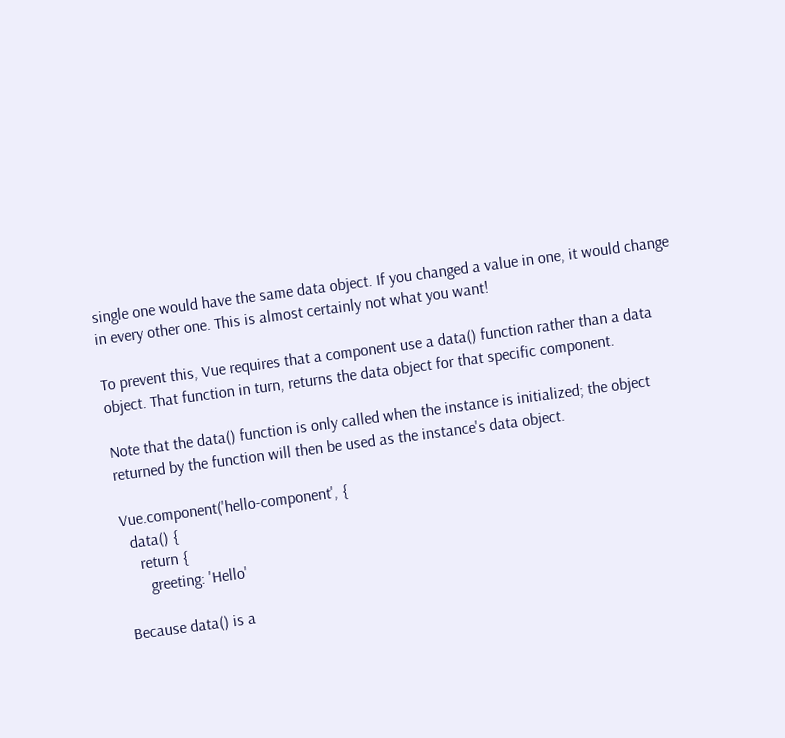single one would have the same data object. If you changed a value in one, it would change in every other one. This is almost certainly not what you want!

To prevent this, Vue requires that a component use a data() function rather than a data object. That function in turn, returns the data object for that specific component.

Note that the data() function is only called when the instance is initialized; the object returned by the function will then be used as the instance's data object.

Vue.component('hello-component', {
  data() {
    return {
      greeting: 'Hello'

Because data() is a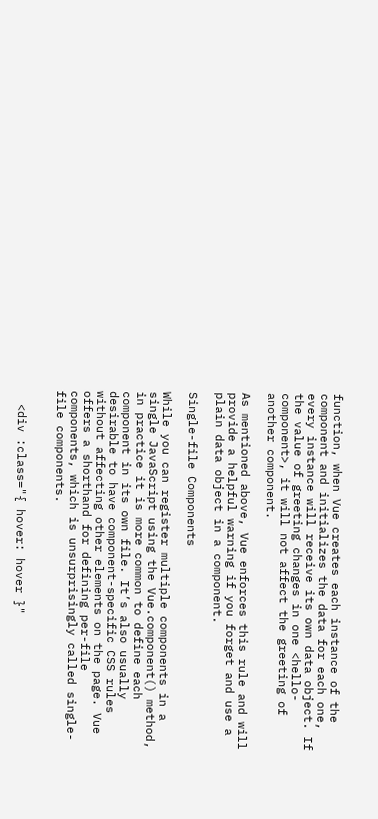function, when Vue creates each instance of the component and initializes the data for each one, every instance will receive its own data object. If the value of greeting changes in one <hello-component>, it will not affect the greeting of another component.

As mentioned above, Vue enforces this rule and will provide a helpful warning if you forget and use a plain data object in a component.

Single-file Components

While you can register multiple components in a single JavaScript using the Vue.component() method, in practice it is more common to define each component in its own file. It’s also usually desirable to have component-specific CSS rules without affecting other elements on the page. Vue offers a shorthand for defining per-file components, which is unsurprisingly called single-file components.


  <div :class="{ hover: hover }"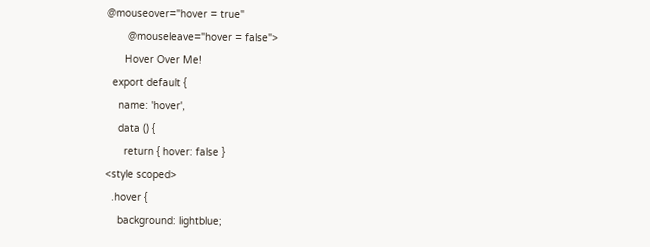@mouseover="hover = true"
       @mouseleave="hover = false">
      Hover Over Me!
  export default {
    name: 'hover',
    data () {
      return { hover: false }
<style scoped>
  .hover {
    background: lightblue;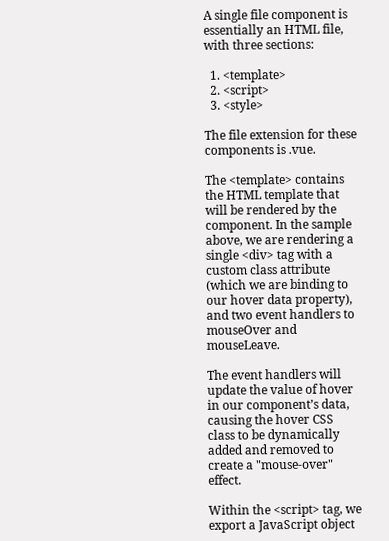A single file component is essentially an HTML file, with three sections:

  1. <template>
  2. <script>
  3. <style>

The file extension for these components is .vue.

The <template> contains the HTML template that will be rendered by the component. In the sample above, we are rendering a single <div> tag with a custom class attribute (which we are binding to our hover data property), and two event handlers to mouseOver and mouseLeave.

The event handlers will update the value of hover in our component’s data, causing the hover CSS class to be dynamically added and removed to create a "mouse-over" effect.

Within the <script> tag, we export a JavaScript object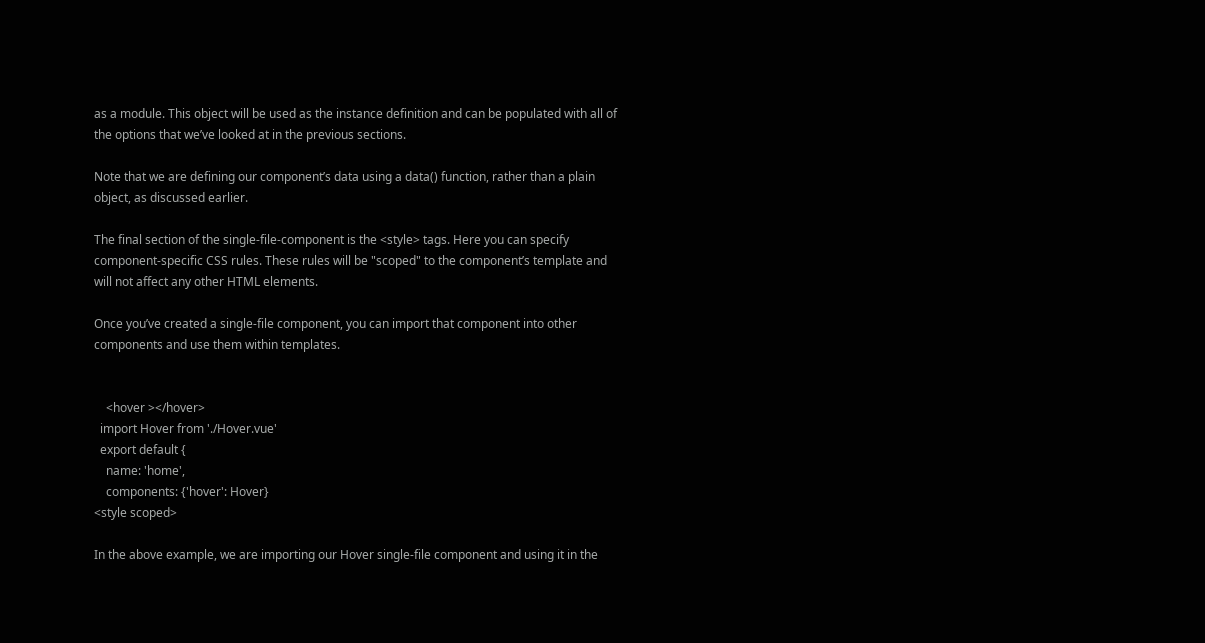as a module. This object will be used as the instance definition and can be populated with all of the options that we’ve looked at in the previous sections.

Note that we are defining our component’s data using a data() function, rather than a plain object, as discussed earlier.

The final section of the single-file-component is the <style> tags. Here you can specify component-specific CSS rules. These rules will be "scoped" to the component’s template and will not affect any other HTML elements.

Once you’ve created a single-file component, you can import that component into other components and use them within templates.


    <hover ></hover>
  import Hover from './Hover.vue'
  export default {
    name: 'home',
    components: {'hover': Hover}
<style scoped>

In the above example, we are importing our Hover single-file component and using it in the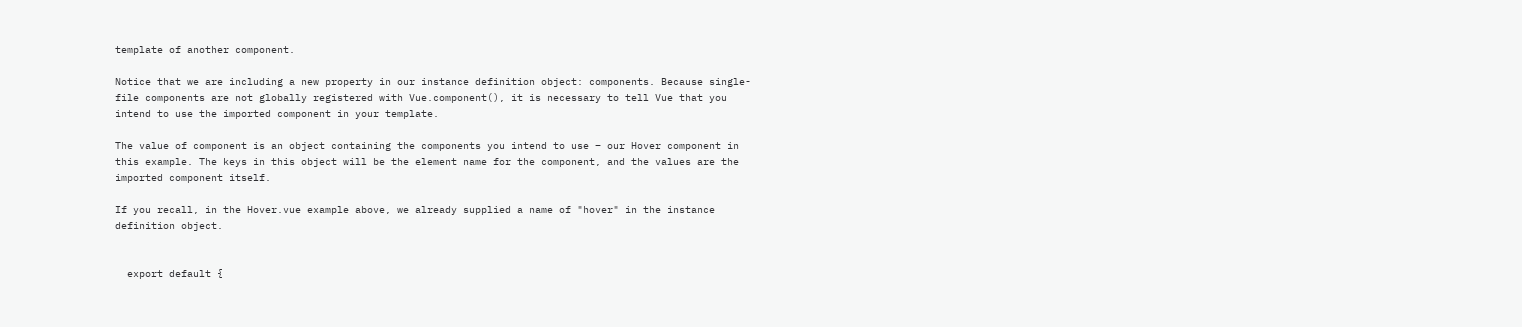template of another component.

Notice that we are including a new property in our instance definition object: components. Because single-file components are not globally registered with Vue.component(), it is necessary to tell Vue that you intend to use the imported component in your template.

The value of component is an object containing the components you intend to use – our Hover component in this example. The keys in this object will be the element name for the component, and the values are the imported component itself.

If you recall, in the Hover.vue example above, we already supplied a name of "hover" in the instance definition object.


  export default {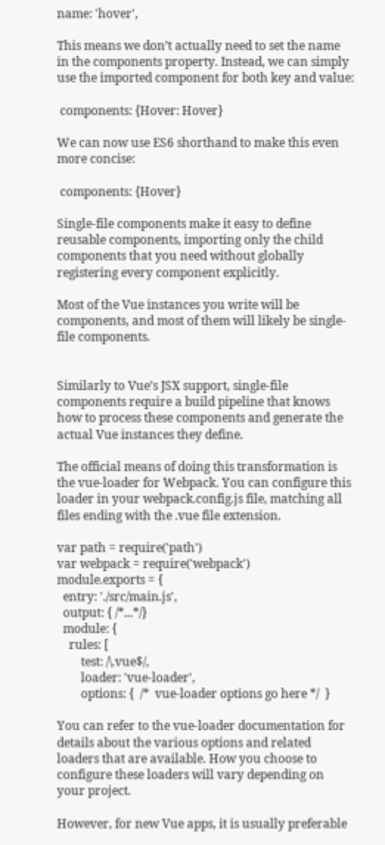name: 'hover',

This means we don’t actually need to set the name in the components property. Instead, we can simply use the imported component for both key and value:

 components: {Hover: Hover}

We can now use ES6 shorthand to make this even more concise:

 components: {Hover}

Single-file components make it easy to define reusable components, importing only the child components that you need without globally registering every component explicitly.

Most of the Vue instances you write will be components, and most of them will likely be single-file components.


Similarly to Vue’s JSX support, single-file components require a build pipeline that knows how to process these components and generate the actual Vue instances they define.

The official means of doing this transformation is the vue-loader for Webpack. You can configure this loader in your webpack.config.js file, matching all files ending with the .vue file extension.

var path = require('path')
var webpack = require('webpack')
module.exports = {
  entry: './src/main.js',
  output: { /*...*/}
  module: {
    rules: [
        test: /\.vue$/,
        loader: 'vue-loader',
        options: {  /*  vue-loader options go here */  }

You can refer to the vue-loader documentation for details about the various options and related loaders that are available. How you choose to configure these loaders will vary depending on your project.

However, for new Vue apps, it is usually preferable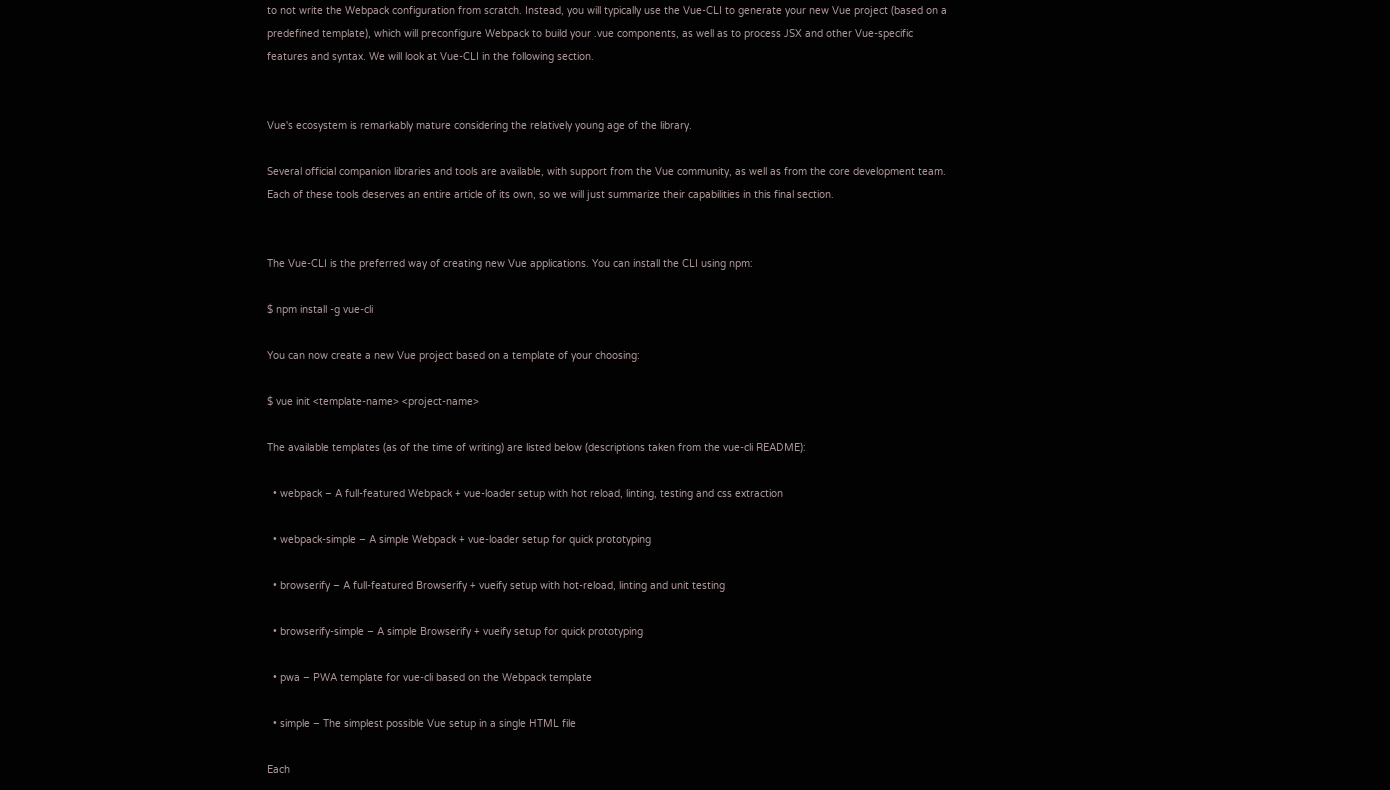to not write the Webpack configuration from scratch. Instead, you will typically use the Vue-CLI to generate your new Vue project (based on a predefined template), which will preconfigure Webpack to build your .vue components, as well as to process JSX and other Vue-specific features and syntax. We will look at Vue-CLI in the following section.


Vue's ecosystem is remarkably mature considering the relatively young age of the library.

Several official companion libraries and tools are available, with support from the Vue community, as well as from the core development team. Each of these tools deserves an entire article of its own, so we will just summarize their capabilities in this final section.


The Vue-CLI is the preferred way of creating new Vue applications. You can install the CLI using npm:

$ npm install -g vue-cli

You can now create a new Vue project based on a template of your choosing:

$ vue init <template-name> <project-name>

The available templates (as of the time of writing) are listed below (descriptions taken from the vue-cli README):

  • webpack – A full-featured Webpack + vue-loader setup with hot reload, linting, testing and css extraction

  • webpack-simple – A simple Webpack + vue-loader setup for quick prototyping

  • browserify – A full-featured Browserify + vueify setup with hot-reload, linting and unit testing

  • browserify-simple – A simple Browserify + vueify setup for quick prototyping

  • pwa – PWA template for vue-cli based on the Webpack template

  • simple – The simplest possible Vue setup in a single HTML file

Each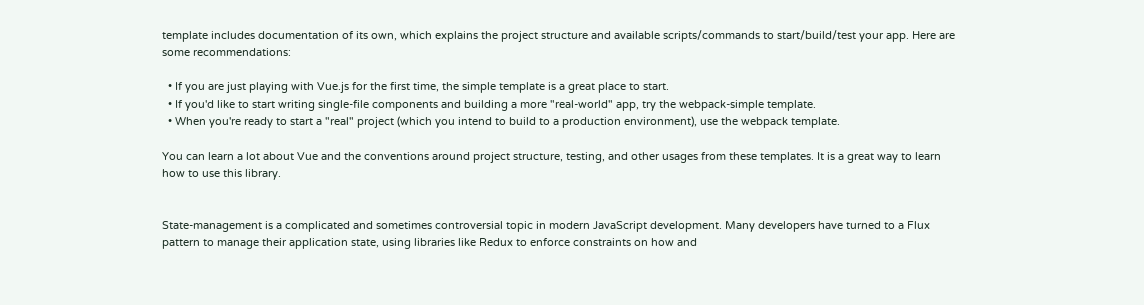template includes documentation of its own, which explains the project structure and available scripts/commands to start/build/test your app. Here are some recommendations:

  • If you are just playing with Vue.js for the first time, the simple template is a great place to start.
  • If you'd like to start writing single-file components and building a more "real-world" app, try the webpack-simple template.
  • When you're ready to start a "real" project (which you intend to build to a production environment), use the webpack template.

You can learn a lot about Vue and the conventions around project structure, testing, and other usages from these templates. It is a great way to learn how to use this library.


State-management is a complicated and sometimes controversial topic in modern JavaScript development. Many developers have turned to a Flux pattern to manage their application state, using libraries like Redux to enforce constraints on how and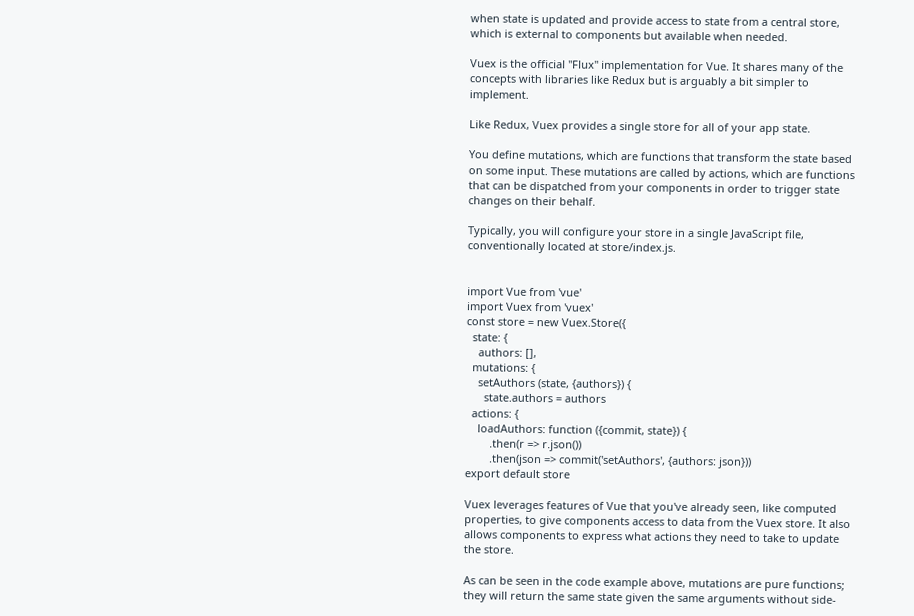when state is updated and provide access to state from a central store, which is external to components but available when needed.

Vuex is the official "Flux" implementation for Vue. It shares many of the concepts with libraries like Redux but is arguably a bit simpler to implement.

Like Redux, Vuex provides a single store for all of your app state.

You define mutations, which are functions that transform the state based on some input. These mutations are called by actions, which are functions that can be dispatched from your components in order to trigger state changes on their behalf.

Typically, you will configure your store in a single JavaScript file, conventionally located at store/index.js.


import Vue from 'vue'
import Vuex from 'vuex'
const store = new Vuex.Store({
  state: {
    authors: [],
  mutations: {
    setAuthors (state, {authors}) {
      state.authors = authors
  actions: {
    loadAuthors: function ({commit, state}) {
        .then(r => r.json())
        .then(json => commit('setAuthors', {authors: json}))
export default store

Vuex leverages features of Vue that you've already seen, like computed properties, to give components access to data from the Vuex store. It also allows components to express what actions they need to take to update the store.

As can be seen in the code example above, mutations are pure functions; they will return the same state given the same arguments without side-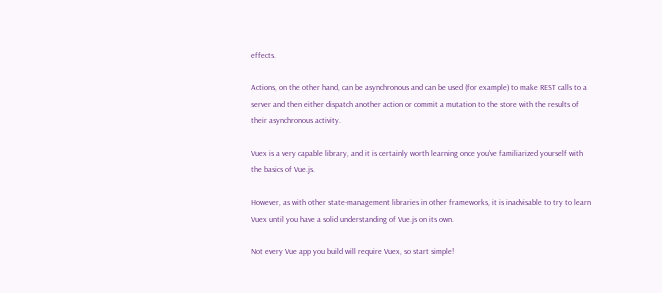effects.

Actions, on the other hand, can be asynchronous and can be used (for example) to make REST calls to a server and then either dispatch another action or commit a mutation to the store with the results of their asynchronous activity.

Vuex is a very capable library, and it is certainly worth learning once you've familiarized yourself with the basics of Vue.js.

However, as with other state-management libraries in other frameworks, it is inadvisable to try to learn Vuex until you have a solid understanding of Vue.js on its own.

Not every Vue app you build will require Vuex, so start simple!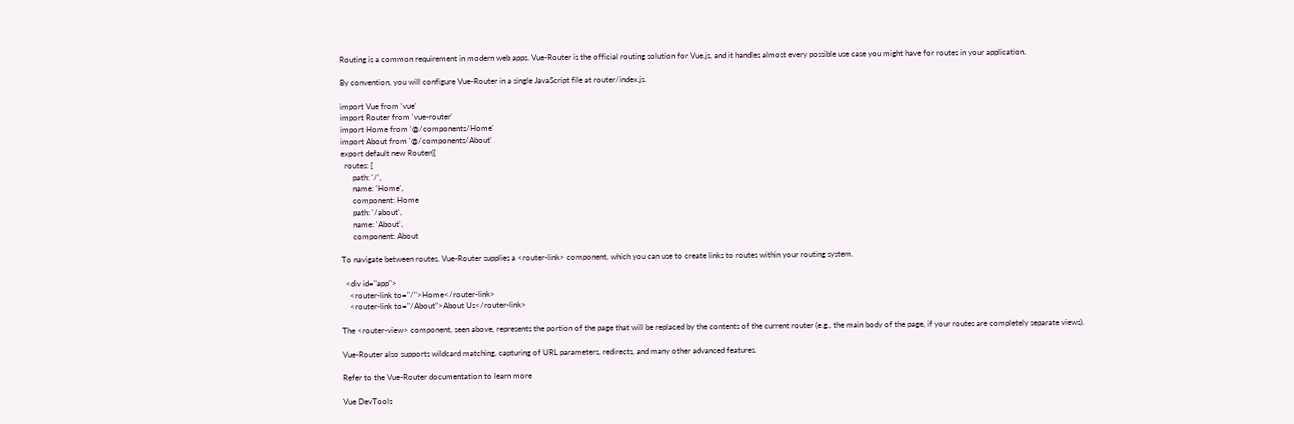Routing is a common requirement in modern web apps. Vue-Router is the official routing solution for Vue.js, and it handles almost every possible use case you might have for routes in your application.

By convention, you will configure Vue-Router in a single JavaScript file at router/index.js.

import Vue from 'vue'
import Router from 'vue-router'
import Home from '@/components/Home'
import About from '@/components/About'
export default new Router({
  routes: [
      path: '/',
      name: 'Home',
      component: Home
      path: '/about',
      name: 'About',
      component: About

To navigate between routes, Vue-Router supplies a <router-link> component, which you can use to create links to routes within your routing system.

  <div id="app">
    <router-link to="/">Home</router-link>
    <router-link to="/About">About Us</router-link>

The <router-view> component, seen above, represents the portion of the page that will be replaced by the contents of the current router (e.g., the main body of the page, if your routes are completely separate views).

Vue-Router also supports wildcard matching, capturing of URL parameters, redirects, and many other advanced features.

Refer to the Vue-Router documentation to learn more

Vue DevTools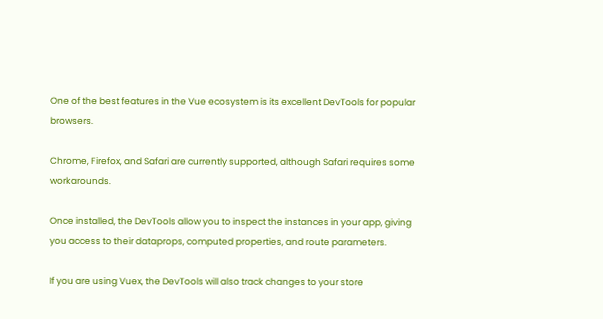One of the best features in the Vue ecosystem is its excellent DevTools for popular browsers.

Chrome, Firefox, and Safari are currently supported, although Safari requires some workarounds.

Once installed, the DevTools allow you to inspect the instances in your app, giving you access to their dataprops, computed properties, and route parameters.

If you are using Vuex, the DevTools will also track changes to your store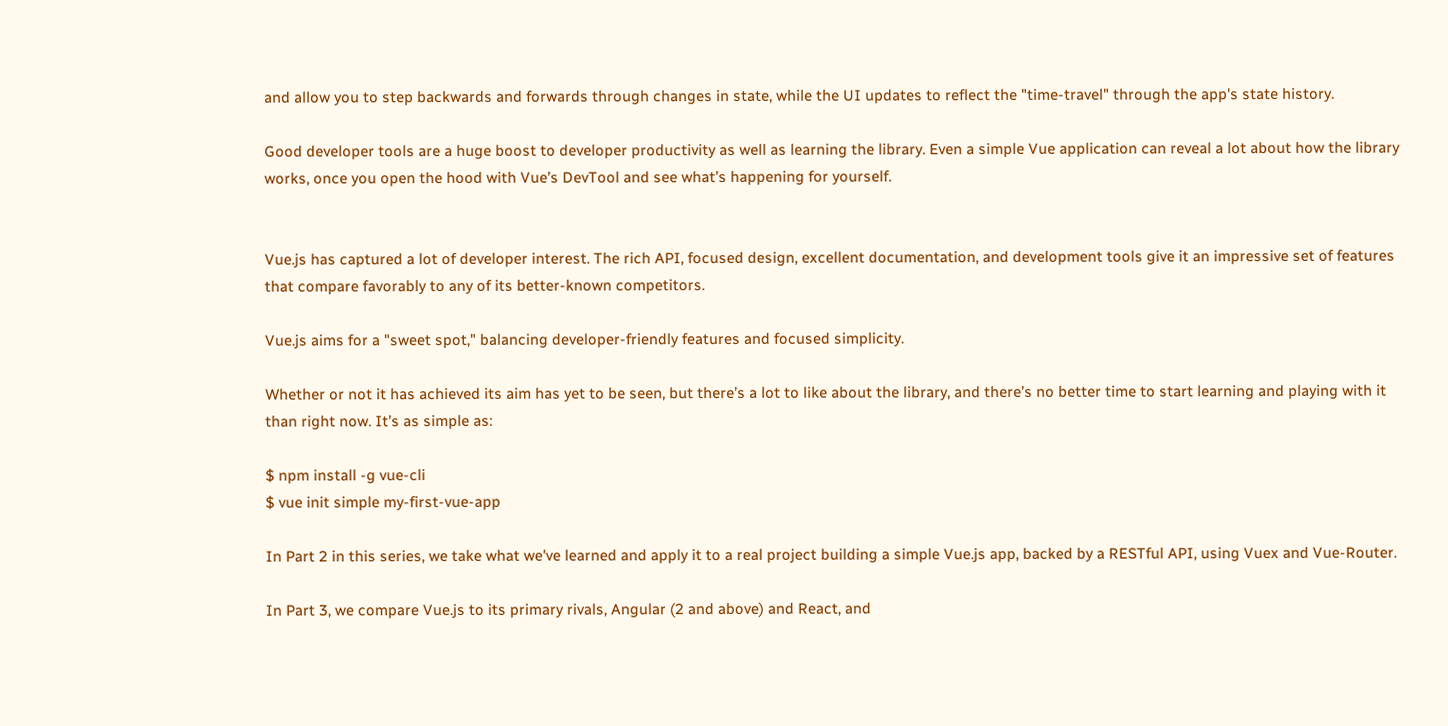and allow you to step backwards and forwards through changes in state, while the UI updates to reflect the "time-travel" through the app's state history.

Good developer tools are a huge boost to developer productivity as well as learning the library. Even a simple Vue application can reveal a lot about how the library works, once you open the hood with Vue’s DevTool and see what’s happening for yourself.


Vue.js has captured a lot of developer interest. The rich API, focused design, excellent documentation, and development tools give it an impressive set of features that compare favorably to any of its better-known competitors.

Vue.js aims for a "sweet spot," balancing developer-friendly features and focused simplicity.

Whether or not it has achieved its aim has yet to be seen, but there’s a lot to like about the library, and there’s no better time to start learning and playing with it than right now. It’s as simple as:

$ npm install -g vue-cli
$ vue init simple my-first-vue-app

In Part 2 in this series, we take what we've learned and apply it to a real project building a simple Vue.js app, backed by a RESTful API, using Vuex and Vue-Router.

In Part 3, we compare Vue.js to its primary rivals, Angular (2 and above) and React, and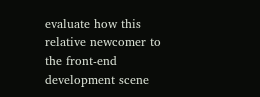evaluate how this relative newcomer to the front-end development scene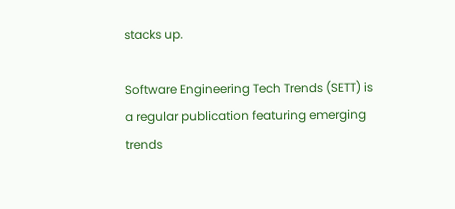stacks up.

Software Engineering Tech Trends (SETT) is a regular publication featuring emerging trends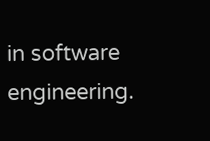in software engineering.